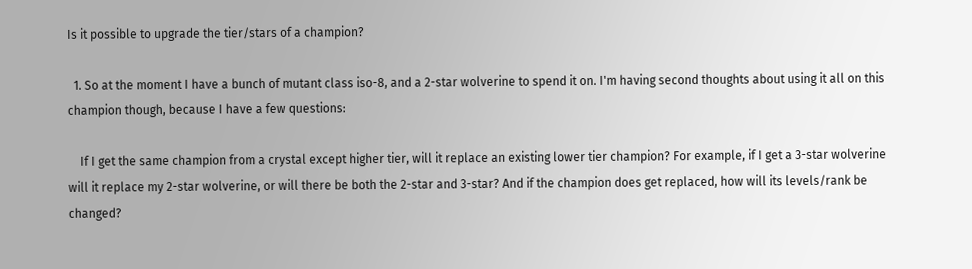Is it possible to upgrade the tier/stars of a champion?

  1. So at the moment I have a bunch of mutant class iso-8, and a 2-star wolverine to spend it on. I'm having second thoughts about using it all on this champion though, because I have a few questions:

    If I get the same champion from a crystal except higher tier, will it replace an existing lower tier champion? For example, if I get a 3-star wolverine will it replace my 2-star wolverine, or will there be both the 2-star and 3-star? And if the champion does get replaced, how will its levels/rank be changed?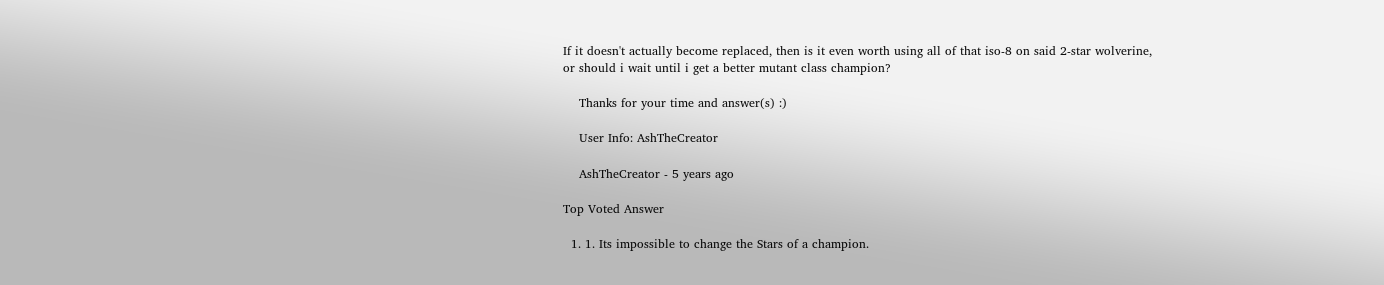If it doesn't actually become replaced, then is it even worth using all of that iso-8 on said 2-star wolverine, or should i wait until i get a better mutant class champion?

    Thanks for your time and answer(s) :)

    User Info: AshTheCreator

    AshTheCreator - 5 years ago

Top Voted Answer

  1. 1. Its impossible to change the Stars of a champion.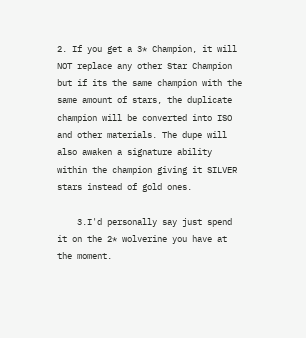2. If you get a 3* Champion, it will NOT replace any other Star Champion but if its the same champion with the same amount of stars, the duplicate champion will be converted into ISO and other materials. The dupe will also awaken a signature ability within the champion giving it SILVER stars instead of gold ones.

    3.I'd personally say just spend it on the 2* wolverine you have at the moment.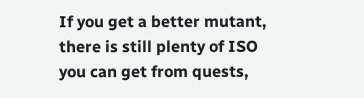If you get a better mutant, there is still plenty of ISO you can get from quests,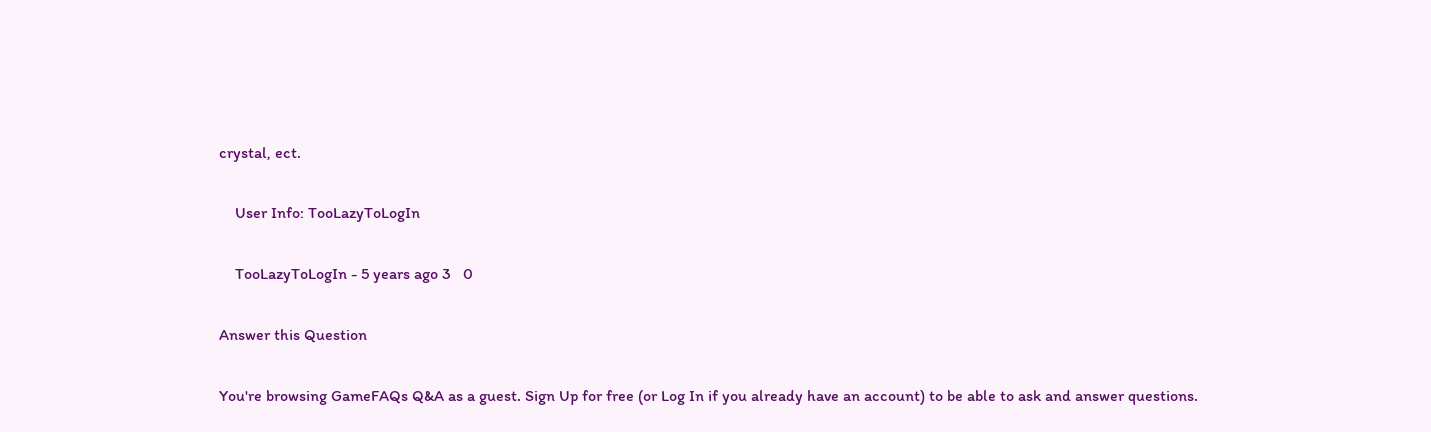crystal, ect.

    User Info: TooLazyToLogIn

    TooLazyToLogIn - 5 years ago 3   0

Answer this Question

You're browsing GameFAQs Q&A as a guest. Sign Up for free (or Log In if you already have an account) to be able to ask and answer questions.